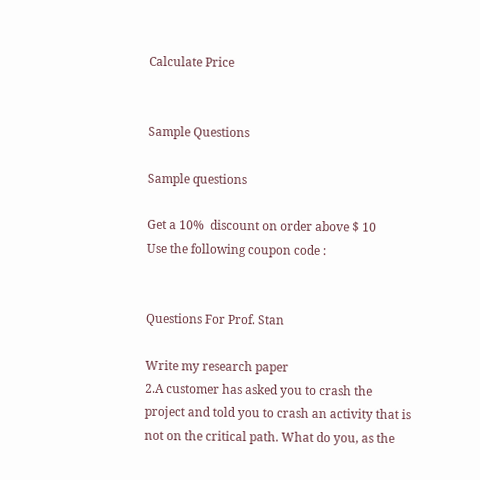Calculate Price


Sample Questions

Sample questions

Get a 10%  discount on order above $ 10
Use the following coupon code :


Questions For Prof. Stan

Write my research paper
2.A customer has asked you to crash the project and told you to crash an activity that is not on the critical path. What do you, as the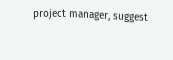project manager, suggest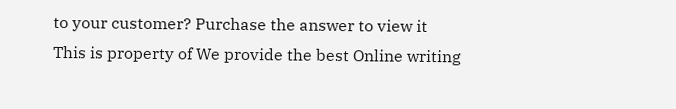to your customer? Purchase the answer to view it
This is property of We provide the best Online writing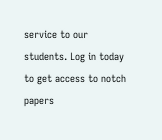service to our students. Log in today to get access to notch papers